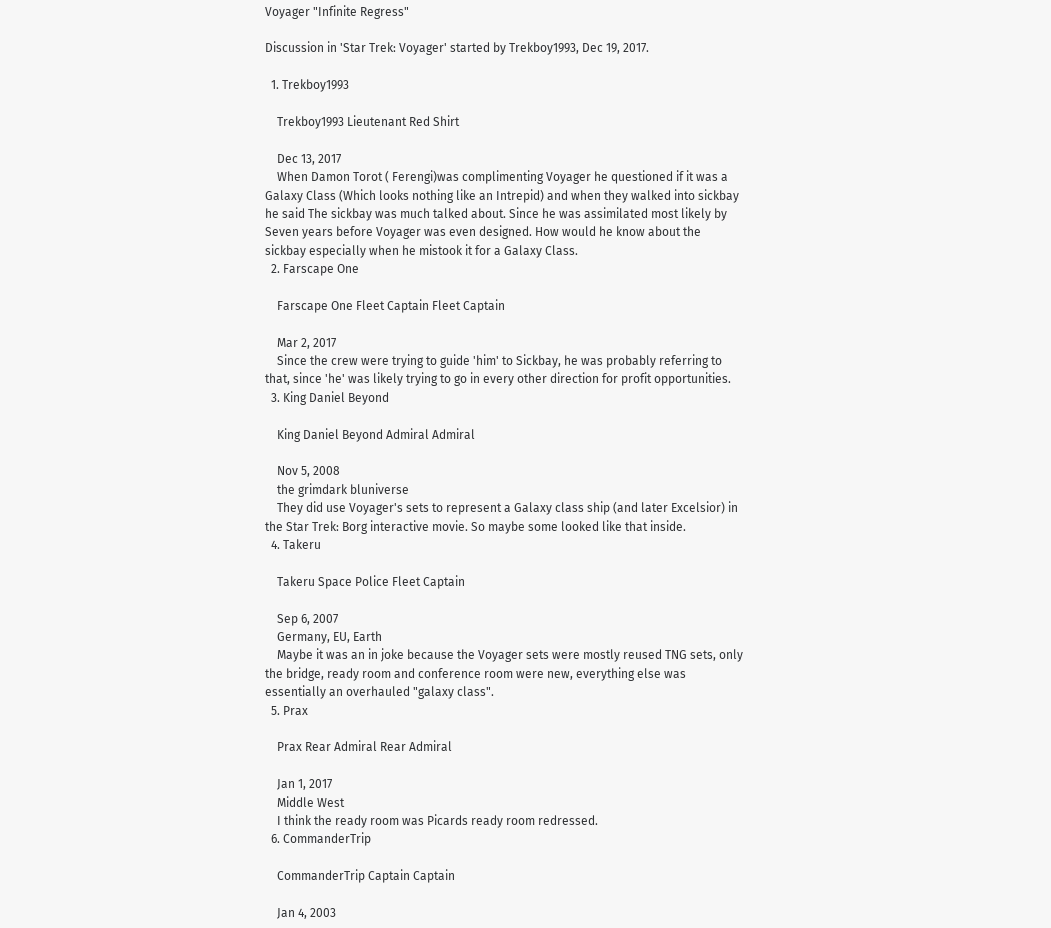Voyager "Infinite Regress"

Discussion in 'Star Trek: Voyager' started by Trekboy1993, Dec 19, 2017.

  1. Trekboy1993

    Trekboy1993 Lieutenant Red Shirt

    Dec 13, 2017
    When Damon Torot ( Ferengi)was complimenting Voyager he questioned if it was a Galaxy Class (Which looks nothing like an Intrepid) and when they walked into sickbay he said The sickbay was much talked about. Since he was assimilated most likely by Seven years before Voyager was even designed. How would he know about the sickbay especially when he mistook it for a Galaxy Class.
  2. Farscape One

    Farscape One Fleet Captain Fleet Captain

    Mar 2, 2017
    Since the crew were trying to guide 'him' to Sickbay, he was probably referring to that, since 'he' was likely trying to go in every other direction for profit opportunities.
  3. King Daniel Beyond

    King Daniel Beyond Admiral Admiral

    Nov 5, 2008
    the grimdark bluniverse
    They did use Voyager's sets to represent a Galaxy class ship (and later Excelsior) in the Star Trek: Borg interactive movie. So maybe some looked like that inside.
  4. Takeru

    Takeru Space Police Fleet Captain

    Sep 6, 2007
    Germany, EU, Earth
    Maybe it was an in joke because the Voyager sets were mostly reused TNG sets, only the bridge, ready room and conference room were new, everything else was essentially an overhauled "galaxy class".
  5. Prax

    Prax Rear Admiral Rear Admiral

    Jan 1, 2017
    Middle West
    I think the ready room was Picards ready room redressed.
  6. CommanderTrip

    CommanderTrip Captain Captain

    Jan 4, 2003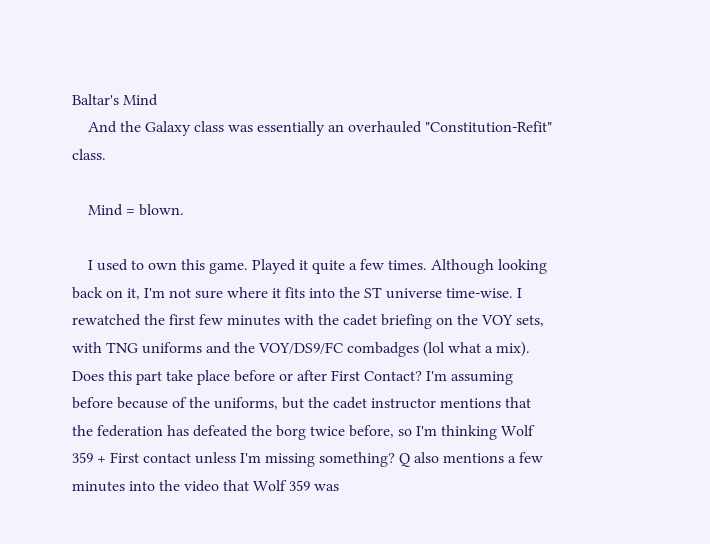Baltar's Mind
    And the Galaxy class was essentially an overhauled "Constitution-Refit" class.

    Mind = blown.

    I used to own this game. Played it quite a few times. Although looking back on it, I'm not sure where it fits into the ST universe time-wise. I rewatched the first few minutes with the cadet briefing on the VOY sets, with TNG uniforms and the VOY/DS9/FC combadges (lol what a mix). Does this part take place before or after First Contact? I'm assuming before because of the uniforms, but the cadet instructor mentions that the federation has defeated the borg twice before, so I'm thinking Wolf 359 + First contact unless I'm missing something? Q also mentions a few minutes into the video that Wolf 359 was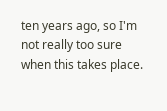ten years ago, so I'm not really too sure when this takes place.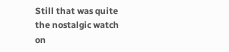Still that was quite the nostalgic watch on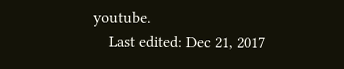youtube.
    Last edited: Dec 21, 2017